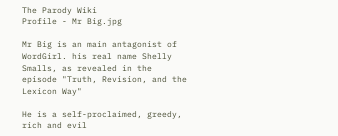The Parody Wiki
Profile - Mr Big.jpg

Mr Big is an main antagonist of WordGirl. his real name Shelly Smalls, as revealed in the episode "Truth, Revision, and the Lexicon Way"

He is a self-proclaimed, greedy, rich and evil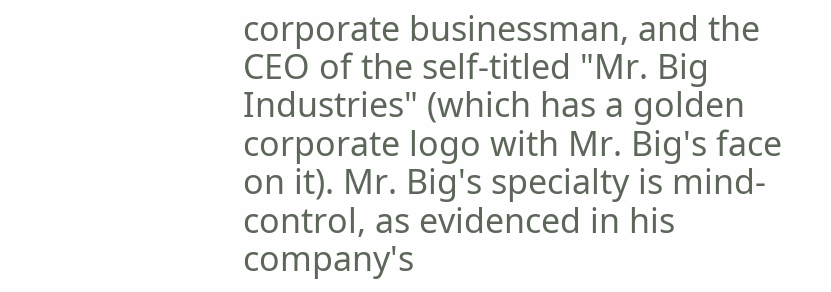corporate businessman, and the CEO of the self-titled "Mr. Big Industries" (which has a golden corporate logo with Mr. Big's face on it). Mr. Big's specialty is mind-control, as evidenced in his company's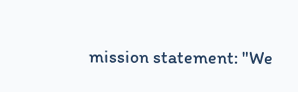mission statement: "We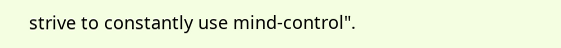strive to constantly use mind-control".